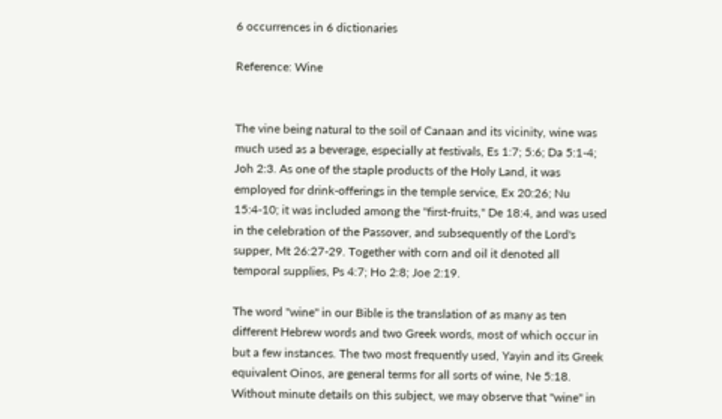6 occurrences in 6 dictionaries

Reference: Wine


The vine being natural to the soil of Canaan and its vicinity, wine was much used as a beverage, especially at festivals, Es 1:7; 5:6; Da 5:1-4; Joh 2:3. As one of the staple products of the Holy Land, it was employed for drink-offerings in the temple service, Ex 20:26; Nu 15:4-10; it was included among the "first-fruits," De 18:4, and was used in the celebration of the Passover, and subsequently of the Lord's supper, Mt 26:27-29. Together with corn and oil it denoted all temporal supplies, Ps 4:7; Ho 2:8; Joe 2:19.

The word "wine" in our Bible is the translation of as many as ten different Hebrew words and two Greek words, most of which occur in but a few instances. The two most frequently used, Yayin and its Greek equivalent Oinos, are general terms for all sorts of wine, Ne 5:18. Without minute details on this subject, we may observe that "wine" in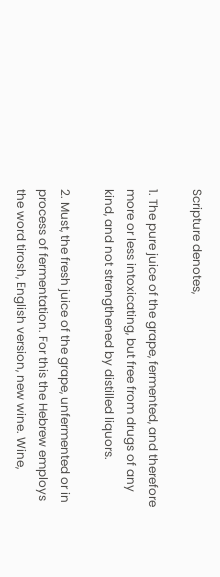Scripture denotes,

1. The pure juice of the grape, fermented, and therefore more or less intoxicating, but free from drugs of any kind, and not strengthened by distilled liquors.

2. Must, the fresh juice of the grape, unfermented or in process of fermentation. For this the Hebrew employs the word tirosh, English version, new wine. Wine,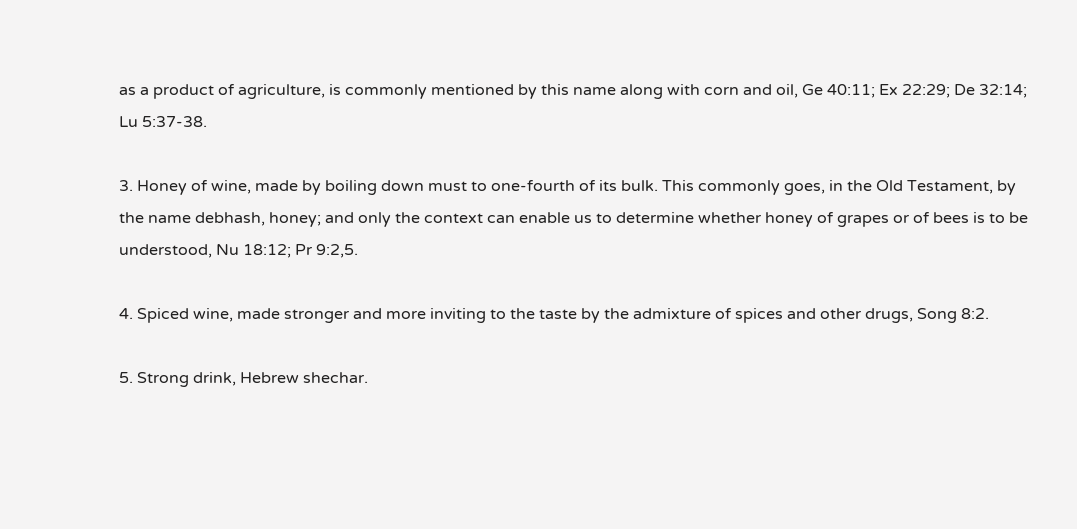as a product of agriculture, is commonly mentioned by this name along with corn and oil, Ge 40:11; Ex 22:29; De 32:14; Lu 5:37-38.

3. Honey of wine, made by boiling down must to one-fourth of its bulk. This commonly goes, in the Old Testament, by the name debhash, honey; and only the context can enable us to determine whether honey of grapes or of bees is to be understood, Nu 18:12; Pr 9:2,5.

4. Spiced wine, made stronger and more inviting to the taste by the admixture of spices and other drugs, Song 8:2.

5. Strong drink, Hebrew shechar.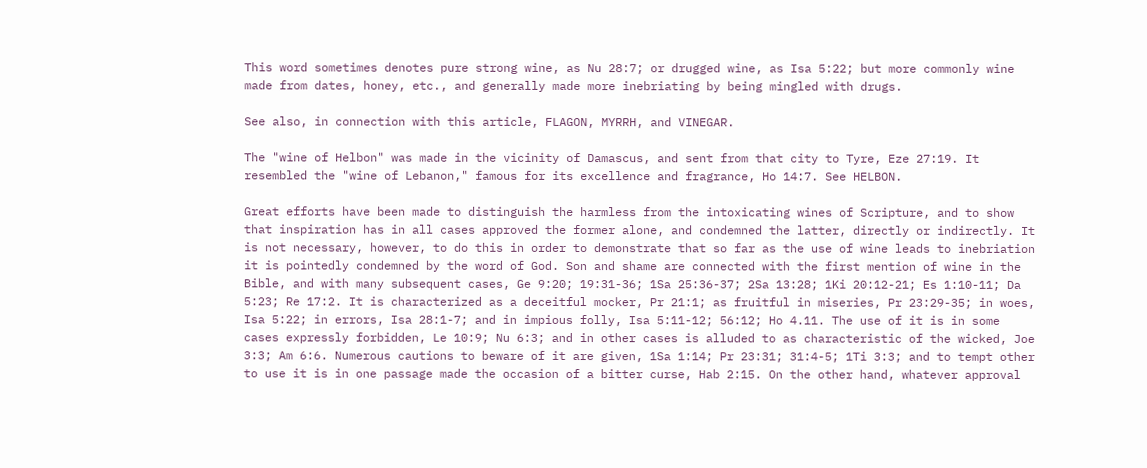This word sometimes denotes pure strong wine, as Nu 28:7; or drugged wine, as Isa 5:22; but more commonly wine made from dates, honey, etc., and generally made more inebriating by being mingled with drugs.

See also, in connection with this article, FLAGON, MYRRH, and VINEGAR.

The "wine of Helbon" was made in the vicinity of Damascus, and sent from that city to Tyre, Eze 27:19. It resembled the "wine of Lebanon," famous for its excellence and fragrance, Ho 14:7. See HELBON.

Great efforts have been made to distinguish the harmless from the intoxicating wines of Scripture, and to show that inspiration has in all cases approved the former alone, and condemned the latter, directly or indirectly. It is not necessary, however, to do this in order to demonstrate that so far as the use of wine leads to inebriation it is pointedly condemned by the word of God. Son and shame are connected with the first mention of wine in the Bible, and with many subsequent cases, Ge 9:20; 19:31-36; 1Sa 25:36-37; 2Sa 13:28; 1Ki 20:12-21; Es 1:10-11; Da 5:23; Re 17:2. It is characterized as a deceitful mocker, Pr 21:1; as fruitful in miseries, Pr 23:29-35; in woes, Isa 5:22; in errors, Isa 28:1-7; and in impious folly, Isa 5:11-12; 56:12; Ho 4.11. The use of it is in some cases expressly forbidden, Le 10:9; Nu 6:3; and in other cases is alluded to as characteristic of the wicked, Joe 3:3; Am 6:6. Numerous cautions to beware of it are given, 1Sa 1:14; Pr 23:31; 31:4-5; 1Ti 3:3; and to tempt other to use it is in one passage made the occasion of a bitter curse, Hab 2:15. On the other hand, whatever approval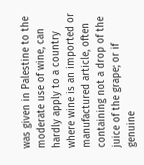was given in Palestine to the moderate use of wine, can hardly apply to a country where wine is an imported or manufactured article, often containing not a drop of the juice of the grape; or if genuine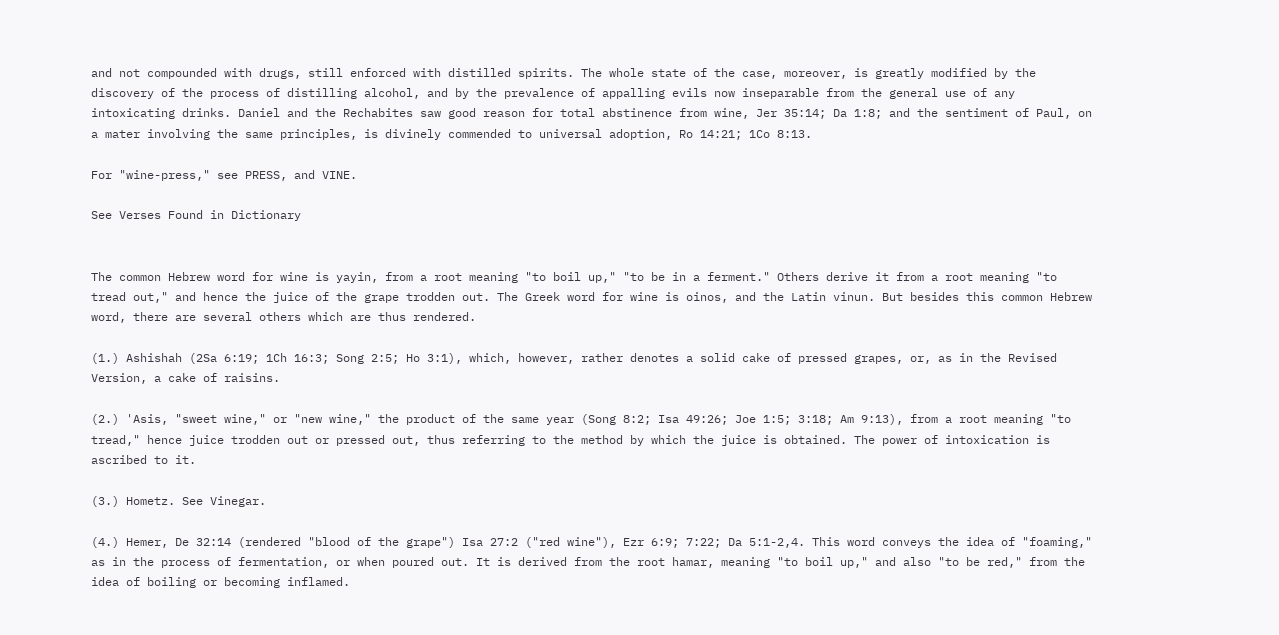and not compounded with drugs, still enforced with distilled spirits. The whole state of the case, moreover, is greatly modified by the discovery of the process of distilling alcohol, and by the prevalence of appalling evils now inseparable from the general use of any intoxicating drinks. Daniel and the Rechabites saw good reason for total abstinence from wine, Jer 35:14; Da 1:8; and the sentiment of Paul, on a mater involving the same principles, is divinely commended to universal adoption, Ro 14:21; 1Co 8:13.

For "wine-press," see PRESS, and VINE.

See Verses Found in Dictionary


The common Hebrew word for wine is yayin, from a root meaning "to boil up," "to be in a ferment." Others derive it from a root meaning "to tread out," and hence the juice of the grape trodden out. The Greek word for wine is oinos, and the Latin vinun. But besides this common Hebrew word, there are several others which are thus rendered.

(1.) Ashishah (2Sa 6:19; 1Ch 16:3; Song 2:5; Ho 3:1), which, however, rather denotes a solid cake of pressed grapes, or, as in the Revised Version, a cake of raisins.

(2.) 'Asis, "sweet wine," or "new wine," the product of the same year (Song 8:2; Isa 49:26; Joe 1:5; 3:18; Am 9:13), from a root meaning "to tread," hence juice trodden out or pressed out, thus referring to the method by which the juice is obtained. The power of intoxication is ascribed to it.

(3.) Hometz. See Vinegar.

(4.) Hemer, De 32:14 (rendered "blood of the grape") Isa 27:2 ("red wine"), Ezr 6:9; 7:22; Da 5:1-2,4. This word conveys the idea of "foaming," as in the process of fermentation, or when poured out. It is derived from the root hamar, meaning "to boil up," and also "to be red," from the idea of boiling or becoming inflamed.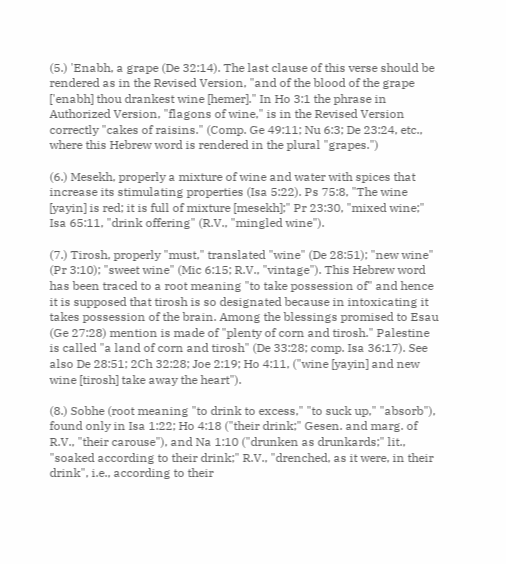(5.) 'Enabh, a grape (De 32:14). The last clause of this verse should be rendered as in the Revised Version, "and of the blood of the grape ['enabh] thou drankest wine [hemer]." In Ho 3:1 the phrase in Authorized Version, "flagons of wine," is in the Revised Version correctly "cakes of raisins." (Comp. Ge 49:11; Nu 6:3; De 23:24, etc., where this Hebrew word is rendered in the plural "grapes.")

(6.) Mesekh, properly a mixture of wine and water with spices that increase its stimulating properties (Isa 5:22). Ps 75:8, "The wine [yayin] is red; it is full of mixture [mesekh];" Pr 23:30, "mixed wine;" Isa 65:11, "drink offering" (R.V., "mingled wine").

(7.) Tirosh, properly "must," translated "wine" (De 28:51); "new wine" (Pr 3:10); "sweet wine" (Mic 6:15; R.V., "vintage"). This Hebrew word has been traced to a root meaning "to take possession of" and hence it is supposed that tirosh is so designated because in intoxicating it takes possession of the brain. Among the blessings promised to Esau (Ge 27:28) mention is made of "plenty of corn and tirosh." Palestine is called "a land of corn and tirosh" (De 33:28; comp. Isa 36:17). See also De 28:51; 2Ch 32:28; Joe 2:19; Ho 4:11, ("wine [yayin] and new wine [tirosh] take away the heart").

(8.) Sobhe (root meaning "to drink to excess," "to suck up," "absorb"), found only in Isa 1:22; Ho 4:18 ("their drink;" Gesen. and marg. of R.V., "their carouse"), and Na 1:10 ("drunken as drunkards;" lit., "soaked according to their drink;" R.V., "drenched, as it were, in their drink", i.e., according to their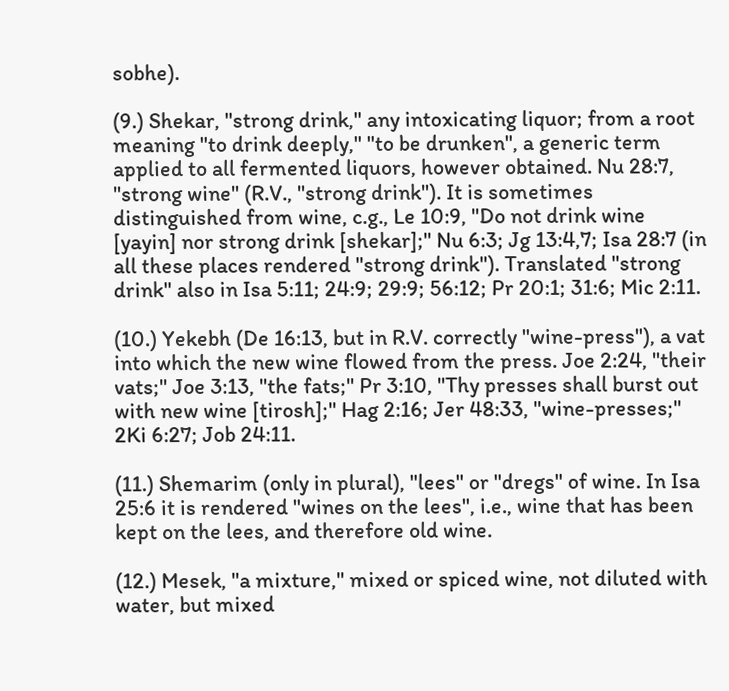sobhe).

(9.) Shekar, "strong drink," any intoxicating liquor; from a root meaning "to drink deeply," "to be drunken", a generic term applied to all fermented liquors, however obtained. Nu 28:7, "strong wine" (R.V., "strong drink"). It is sometimes distinguished from wine, c.g., Le 10:9, "Do not drink wine [yayin] nor strong drink [shekar];" Nu 6:3; Jg 13:4,7; Isa 28:7 (in all these places rendered "strong drink"). Translated "strong drink" also in Isa 5:11; 24:9; 29:9; 56:12; Pr 20:1; 31:6; Mic 2:11.

(10.) Yekebh (De 16:13, but in R.V. correctly "wine-press"), a vat into which the new wine flowed from the press. Joe 2:24, "their vats;" Joe 3:13, "the fats;" Pr 3:10, "Thy presses shall burst out with new wine [tirosh];" Hag 2:16; Jer 48:33, "wine-presses;" 2Ki 6:27; Job 24:11.

(11.) Shemarim (only in plural), "lees" or "dregs" of wine. In Isa 25:6 it is rendered "wines on the lees", i.e., wine that has been kept on the lees, and therefore old wine.

(12.) Mesek, "a mixture," mixed or spiced wine, not diluted with water, but mixed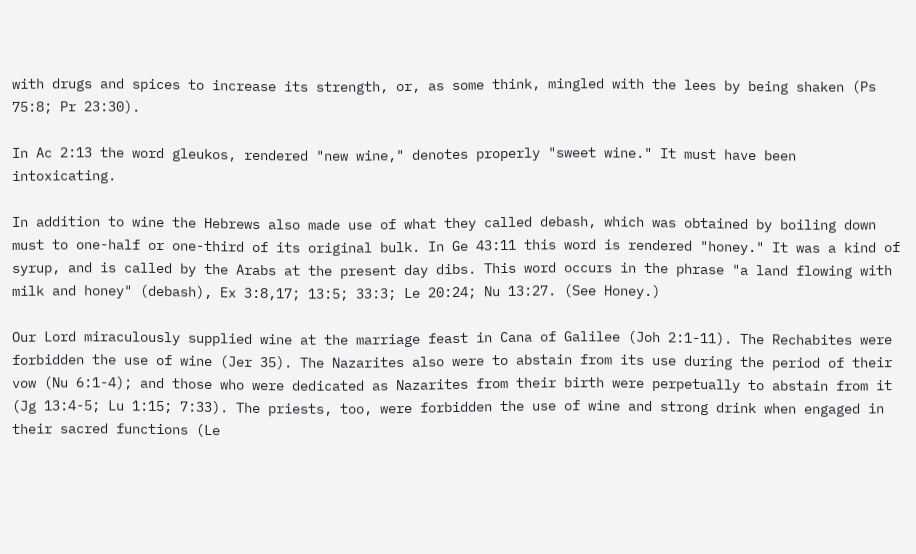with drugs and spices to increase its strength, or, as some think, mingled with the lees by being shaken (Ps 75:8; Pr 23:30).

In Ac 2:13 the word gleukos, rendered "new wine," denotes properly "sweet wine." It must have been intoxicating.

In addition to wine the Hebrews also made use of what they called debash, which was obtained by boiling down must to one-half or one-third of its original bulk. In Ge 43:11 this word is rendered "honey." It was a kind of syrup, and is called by the Arabs at the present day dibs. This word occurs in the phrase "a land flowing with milk and honey" (debash), Ex 3:8,17; 13:5; 33:3; Le 20:24; Nu 13:27. (See Honey.)

Our Lord miraculously supplied wine at the marriage feast in Cana of Galilee (Joh 2:1-11). The Rechabites were forbidden the use of wine (Jer 35). The Nazarites also were to abstain from its use during the period of their vow (Nu 6:1-4); and those who were dedicated as Nazarites from their birth were perpetually to abstain from it (Jg 13:4-5; Lu 1:15; 7:33). The priests, too, were forbidden the use of wine and strong drink when engaged in their sacred functions (Le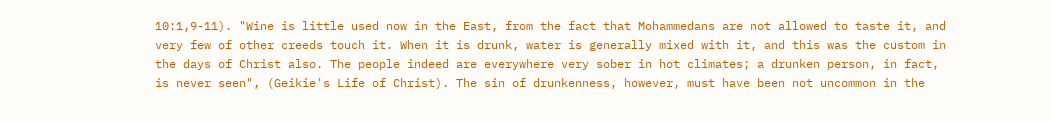10:1,9-11). "Wine is little used now in the East, from the fact that Mohammedans are not allowed to taste it, and very few of other creeds touch it. When it is drunk, water is generally mixed with it, and this was the custom in the days of Christ also. The people indeed are everywhere very sober in hot climates; a drunken person, in fact, is never seen", (Geikie's Life of Christ). The sin of drunkenness, however, must have been not uncommon in the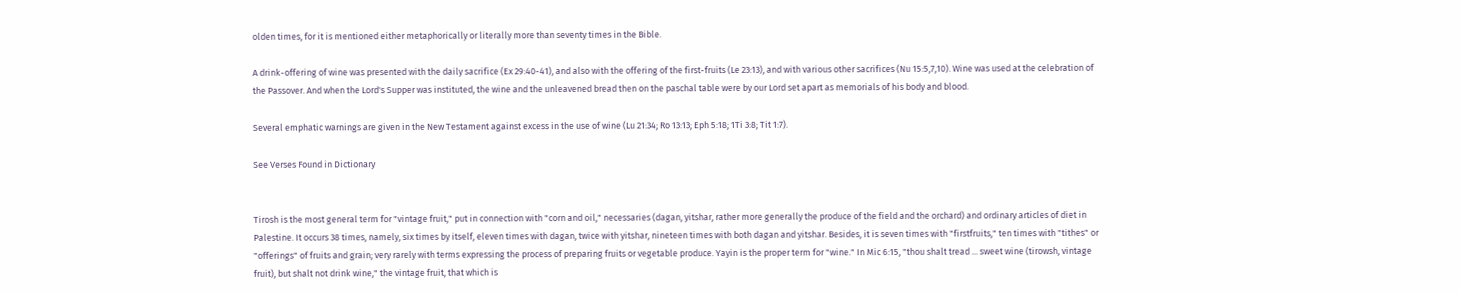olden times, for it is mentioned either metaphorically or literally more than seventy times in the Bible.

A drink-offering of wine was presented with the daily sacrifice (Ex 29:40-41), and also with the offering of the first-fruits (Le 23:13), and with various other sacrifices (Nu 15:5,7,10). Wine was used at the celebration of the Passover. And when the Lord's Supper was instituted, the wine and the unleavened bread then on the paschal table were by our Lord set apart as memorials of his body and blood.

Several emphatic warnings are given in the New Testament against excess in the use of wine (Lu 21:34; Ro 13:13; Eph 5:18; 1Ti 3:8; Tit 1:7).

See Verses Found in Dictionary


Tirosh is the most general term for "vintage fruit," put in connection with "corn and oil," necessaries (dagan, yitshar, rather more generally the produce of the field and the orchard) and ordinary articles of diet in Palestine. It occurs 38 times, namely, six times by itself, eleven times with dagan, twice with yitshar, nineteen times with both dagan and yitshar. Besides, it is seven times with "firstfruits," ten times with "tithes" or "offerings" of fruits and grain; very rarely with terms expressing the process of preparing fruits or vegetable produce. Yayin is the proper term for "wine." In Mic 6:15, "thou shalt tread ... sweet wine (tirowsh, vintage fruit), but shalt not drink wine," the vintage fruit, that which is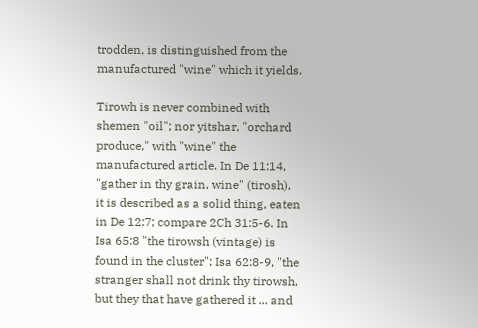trodden, is distinguished from the manufactured "wine" which it yields.

Tirowh is never combined with shemen "oil"; nor yitshar, "orchard produce," with "wine" the manufactured article. In De 11:14, "gather in thy grain, wine" (tirosh), it is described as a solid thing, eaten in De 12:7; compare 2Ch 31:5-6. In Isa 65:8 "the tirowsh (vintage) is found in the cluster"; Isa 62:8-9, "the stranger shall not drink thy tirowsh, but they that have gathered it ... and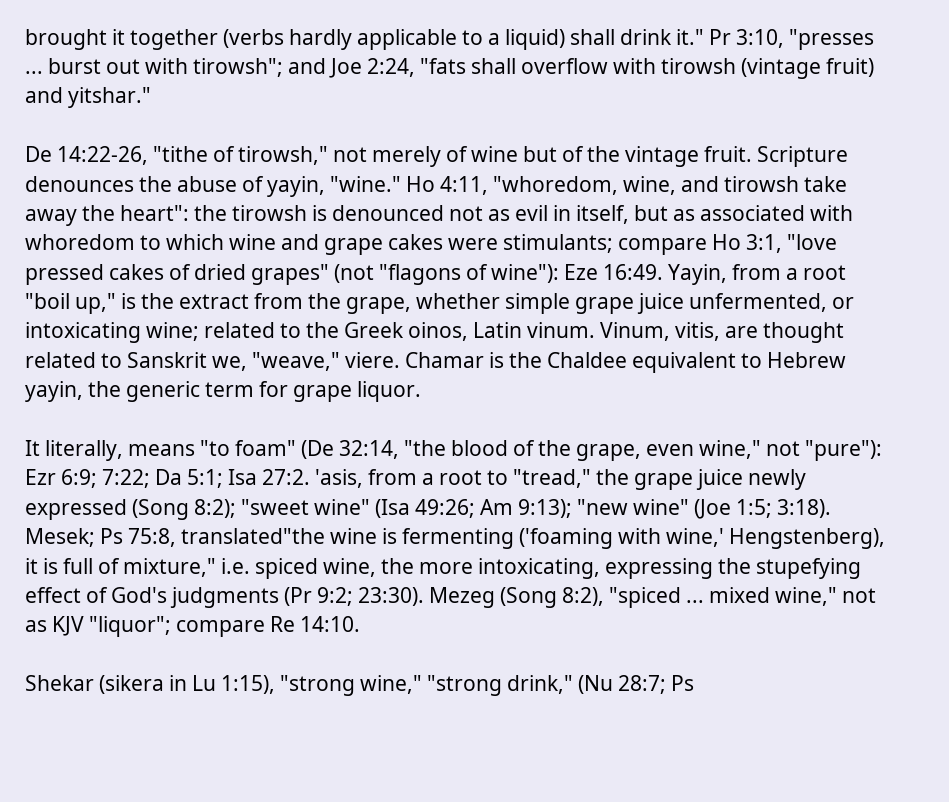brought it together (verbs hardly applicable to a liquid) shall drink it." Pr 3:10, "presses ... burst out with tirowsh"; and Joe 2:24, "fats shall overflow with tirowsh (vintage fruit) and yitshar."

De 14:22-26, "tithe of tirowsh," not merely of wine but of the vintage fruit. Scripture denounces the abuse of yayin, "wine." Ho 4:11, "whoredom, wine, and tirowsh take away the heart": the tirowsh is denounced not as evil in itself, but as associated with whoredom to which wine and grape cakes were stimulants; compare Ho 3:1, "love pressed cakes of dried grapes" (not "flagons of wine"): Eze 16:49. Yayin, from a root "boil up," is the extract from the grape, whether simple grape juice unfermented, or intoxicating wine; related to the Greek oinos, Latin vinum. Vinum, vitis, are thought related to Sanskrit we, "weave," viere. Chamar is the Chaldee equivalent to Hebrew yayin, the generic term for grape liquor.

It literally, means "to foam" (De 32:14, "the blood of the grape, even wine," not "pure"): Ezr 6:9; 7:22; Da 5:1; Isa 27:2. 'asis, from a root to "tread," the grape juice newly expressed (Song 8:2); "sweet wine" (Isa 49:26; Am 9:13); "new wine" (Joe 1:5; 3:18). Mesek; Ps 75:8, translated"the wine is fermenting ('foaming with wine,' Hengstenberg), it is full of mixture," i.e. spiced wine, the more intoxicating, expressing the stupefying effect of God's judgments (Pr 9:2; 23:30). Mezeg (Song 8:2), "spiced ... mixed wine," not as KJV "liquor"; compare Re 14:10.

Shekar (sikera in Lu 1:15), "strong wine," "strong drink," (Nu 28:7; Ps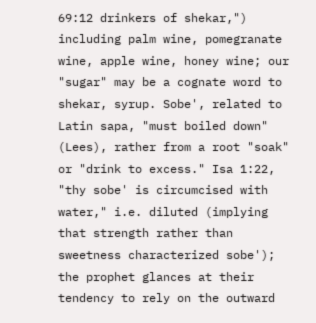69:12 drinkers of shekar,") including palm wine, pomegranate wine, apple wine, honey wine; our "sugar" may be a cognate word to shekar, syrup. Sobe', related to Latin sapa, "must boiled down" (Lees), rather from a root "soak" or "drink to excess." Isa 1:22, "thy sobe' is circumcised with water," i.e. diluted (implying that strength rather than sweetness characterized sobe'); the prophet glances at their tendency to rely on the outward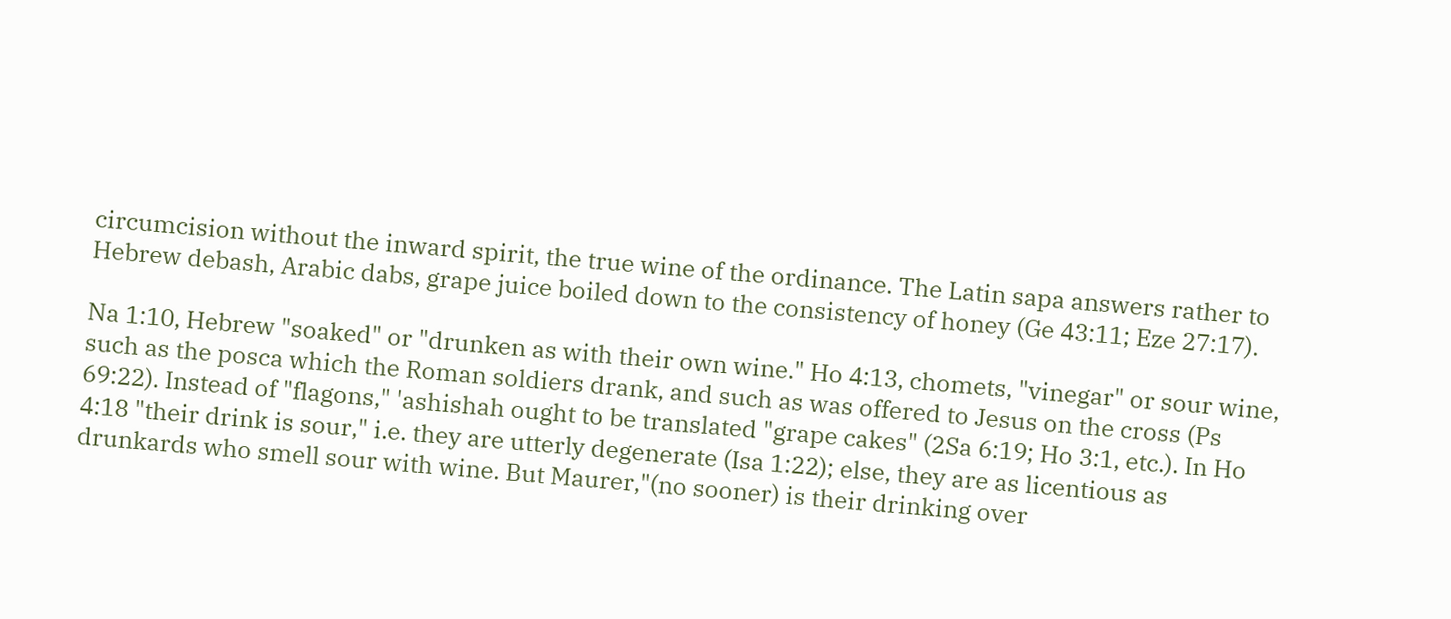circumcision without the inward spirit, the true wine of the ordinance. The Latin sapa answers rather to Hebrew debash, Arabic dabs, grape juice boiled down to the consistency of honey (Ge 43:11; Eze 27:17).

Na 1:10, Hebrew "soaked" or "drunken as with their own wine." Ho 4:13, chomets, "vinegar" or sour wine, such as the posca which the Roman soldiers drank, and such as was offered to Jesus on the cross (Ps 69:22). Instead of "flagons," 'ashishah ought to be translated "grape cakes" (2Sa 6:19; Ho 3:1, etc.). In Ho 4:18 "their drink is sour," i.e. they are utterly degenerate (Isa 1:22); else, they are as licentious as drunkards who smell sour with wine. But Maurer,"(no sooner) is their drinking over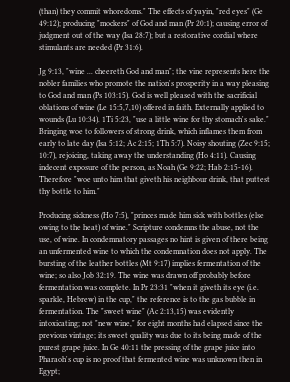(than) they commit whoredoms." The effects of yayin, "red eyes" (Ge 49:12); producing "mockers" of God and man (Pr 20:1); causing error of judgment out of the way (Isa 28:7); but a restorative cordial where stimulants are needed (Pr 31:6).

Jg 9:13, "wine ... cheereth God and man"; the vine represents here the nobler families who promote the nation's prosperity in a way pleasing to God and man (Ps 103:15). God is well pleased with the sacrificial oblations of wine (Le 15:5,7,10) offered in faith. Externally applied to wounds (Lu 10:34). 1Ti 5:23, "use a little wine for thy stomach's sake." Bringing woe to followers of strong drink, which inflames them from early to late day (Isa 5:12; Ac 2:15; 1Th 5:7). Noisy shouting (Zec 9:15; 10:7), rejoicing, taking away the understanding (Ho 4:11). Causing indecent exposure of the person, as Noah (Ge 9:22; Hab 2:15-16). Therefore "woe unto him that giveth his neighbour drink, that puttest thy bottle to him."

Producing sickness (Ho 7:5), "princes made him sick with bottles (else owing to the heat) of wine." Scripture condemns the abuse, not the use, of wine. In condemnatory passages no hint is given of there being an unfermented wine to which the condemnation does not apply. The bursting of the leather bottles (Mt 9:17) implies fermentation of the wine; so also Job 32:19. The wine was drawn off probably before fermentation was complete. In Pr 23:31 "when it giveth its eye (i.e. sparkle, Hebrew) in the cup," the reference is to the gas bubble in fermentation. The "sweet wine" (Ac 2:13,15) was evidently intoxicating; not "new wine," for eight months had elapsed since the previous vintage; its sweet quality was due to its being made of the purest grape juice. In Ge 40:11 the pressing of the grape juice into Pharaoh's cup is no proof that fermented wine was unknown then in Egypt;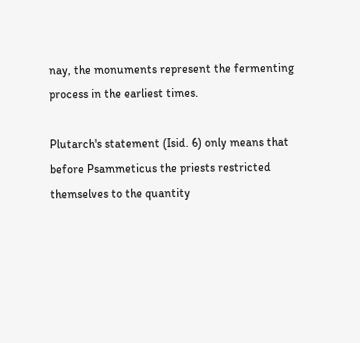nay, the monuments represent the fermenting process in the earliest times.

Plutarch's statement (Isid. 6) only means that before Psammeticus the priests restricted themselves to the quantity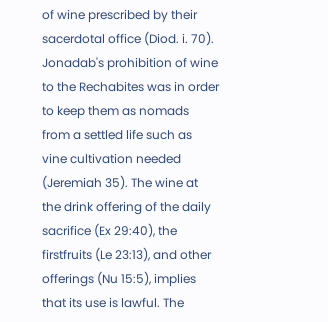of wine prescribed by their sacerdotal office (Diod. i. 70). Jonadab's prohibition of wine to the Rechabites was in order to keep them as nomads from a settled life such as vine cultivation needed (Jeremiah 35). The wine at the drink offering of the daily sacrifice (Ex 29:40), the firstfruits (Le 23:13), and other offerings (Nu 15:5), implies that its use is lawful. The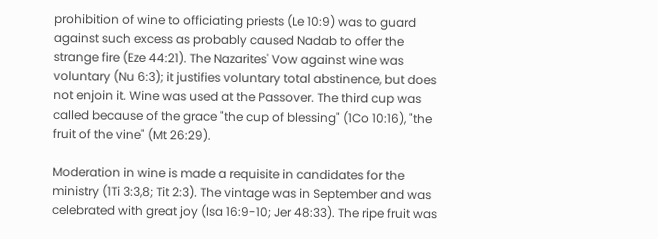prohibition of wine to officiating priests (Le 10:9) was to guard against such excess as probably caused Nadab to offer the strange fire (Eze 44:21). The Nazarites' Vow against wine was voluntary (Nu 6:3); it justifies voluntary total abstinence, but does not enjoin it. Wine was used at the Passover. The third cup was called because of the grace "the cup of blessing" (1Co 10:16), "the fruit of the vine" (Mt 26:29).

Moderation in wine is made a requisite in candidates for the ministry (1Ti 3:3,8; Tit 2:3). The vintage was in September and was celebrated with great joy (Isa 16:9-10; Jer 48:33). The ripe fruit was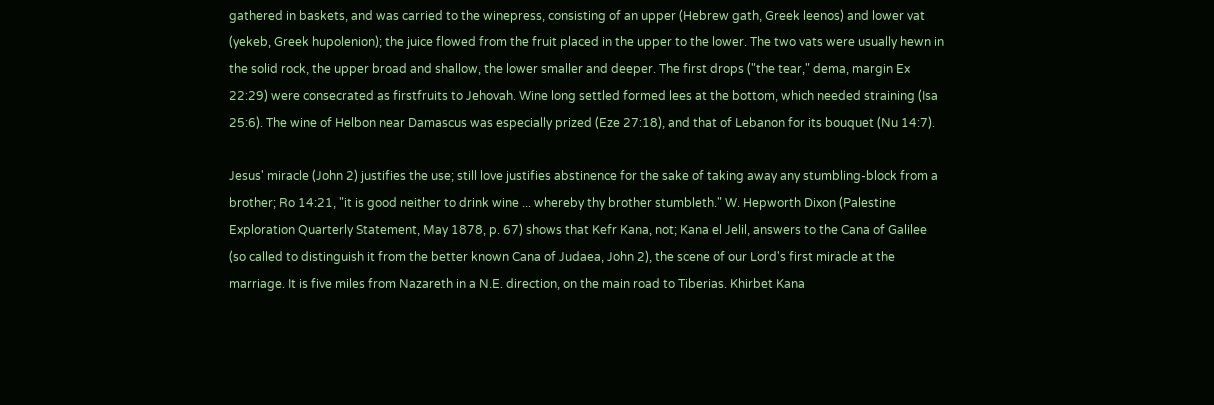gathered in baskets, and was carried to the winepress, consisting of an upper (Hebrew gath, Greek leenos) and lower vat (yekeb, Greek hupolenion); the juice flowed from the fruit placed in the upper to the lower. The two vats were usually hewn in the solid rock, the upper broad and shallow, the lower smaller and deeper. The first drops ("the tear," dema, margin Ex 22:29) were consecrated as firstfruits to Jehovah. Wine long settled formed lees at the bottom, which needed straining (Isa 25:6). The wine of Helbon near Damascus was especially prized (Eze 27:18), and that of Lebanon for its bouquet (Nu 14:7).

Jesus' miracle (John 2) justifies the use; still love justifies abstinence for the sake of taking away any stumbling-block from a brother; Ro 14:21, "it is good neither to drink wine ... whereby thy brother stumbleth." W. Hepworth Dixon (Palestine Exploration Quarterly Statement, May 1878, p. 67) shows that Kefr Kana, not; Kana el Jelil, answers to the Cana of Galilee (so called to distinguish it from the better known Cana of Judaea, John 2), the scene of our Lord's first miracle at the marriage. It is five miles from Nazareth in a N.E. direction, on the main road to Tiberias. Khirbet Kana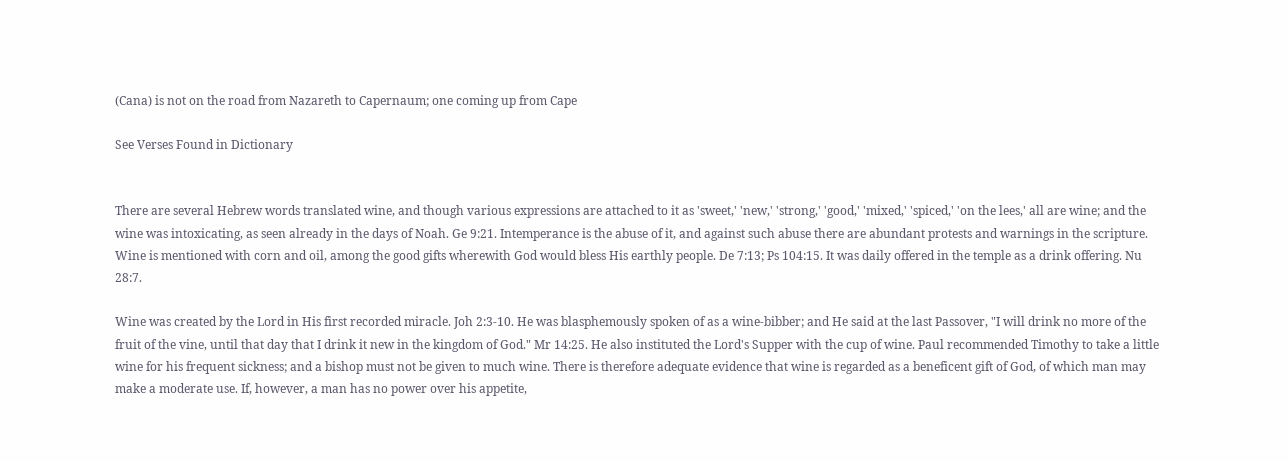(Cana) is not on the road from Nazareth to Capernaum; one coming up from Cape

See Verses Found in Dictionary


There are several Hebrew words translated wine, and though various expressions are attached to it as 'sweet,' 'new,' 'strong,' 'good,' 'mixed,' 'spiced,' 'on the lees,' all are wine; and the wine was intoxicating, as seen already in the days of Noah. Ge 9:21. Intemperance is the abuse of it, and against such abuse there are abundant protests and warnings in the scripture. Wine is mentioned with corn and oil, among the good gifts wherewith God would bless His earthly people. De 7:13; Ps 104:15. It was daily offered in the temple as a drink offering. Nu 28:7.

Wine was created by the Lord in His first recorded miracle. Joh 2:3-10. He was blasphemously spoken of as a wine-bibber; and He said at the last Passover, "I will drink no more of the fruit of the vine, until that day that I drink it new in the kingdom of God." Mr 14:25. He also instituted the Lord's Supper with the cup of wine. Paul recommended Timothy to take a little wine for his frequent sickness; and a bishop must not be given to much wine. There is therefore adequate evidence that wine is regarded as a beneficent gift of God, of which man may make a moderate use. If, however, a man has no power over his appetite,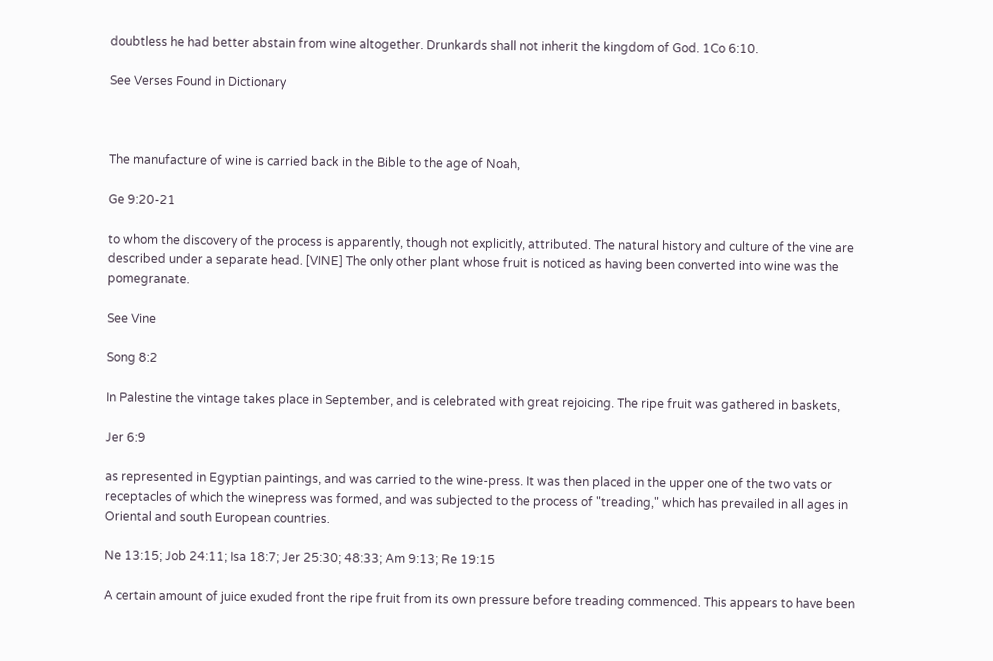doubtless he had better abstain from wine altogether. Drunkards shall not inherit the kingdom of God. 1Co 6:10.

See Verses Found in Dictionary



The manufacture of wine is carried back in the Bible to the age of Noah,

Ge 9:20-21

to whom the discovery of the process is apparently, though not explicitly, attributed. The natural history and culture of the vine are described under a separate head. [VINE] The only other plant whose fruit is noticed as having been converted into wine was the pomegranate.

See Vine

Song 8:2

In Palestine the vintage takes place in September, and is celebrated with great rejoicing. The ripe fruit was gathered in baskets,

Jer 6:9

as represented in Egyptian paintings, and was carried to the wine-press. It was then placed in the upper one of the two vats or receptacles of which the winepress was formed, and was subjected to the process of "treading," which has prevailed in all ages in Oriental and south European countries.

Ne 13:15; Job 24:11; Isa 18:7; Jer 25:30; 48:33; Am 9:13; Re 19:15

A certain amount of juice exuded front the ripe fruit from its own pressure before treading commenced. This appears to have been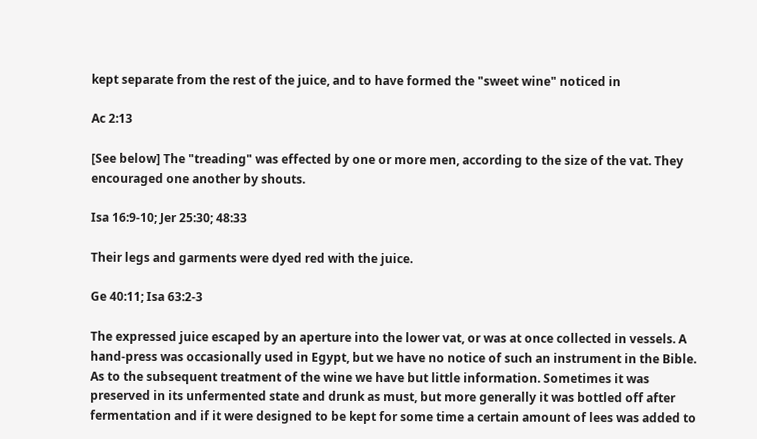kept separate from the rest of the juice, and to have formed the "sweet wine" noticed in

Ac 2:13

[See below] The "treading" was effected by one or more men, according to the size of the vat. They encouraged one another by shouts.

Isa 16:9-10; Jer 25:30; 48:33

Their legs and garments were dyed red with the juice.

Ge 40:11; Isa 63:2-3

The expressed juice escaped by an aperture into the lower vat, or was at once collected in vessels. A hand-press was occasionally used in Egypt, but we have no notice of such an instrument in the Bible. As to the subsequent treatment of the wine we have but little information. Sometimes it was preserved in its unfermented state and drunk as must, but more generally it was bottled off after fermentation and if it were designed to be kept for some time a certain amount of lees was added to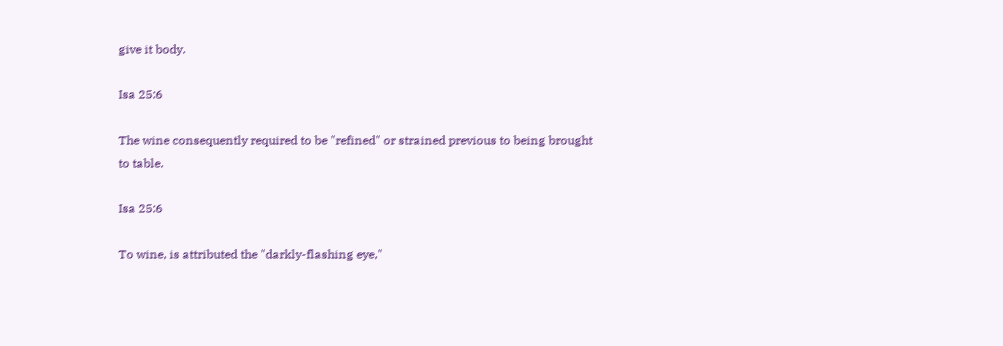give it body.

Isa 25:6

The wine consequently required to be "refined" or strained previous to being brought to table.

Isa 25:6

To wine, is attributed the "darkly-flashing eye,"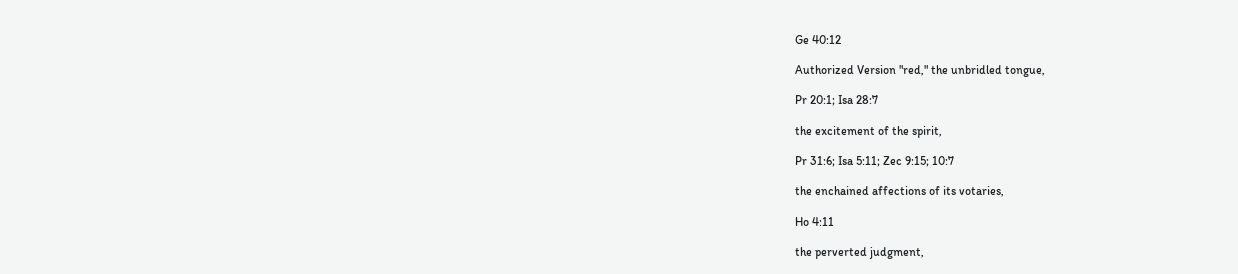Ge 40:12

Authorized Version "red," the unbridled tongue,

Pr 20:1; Isa 28:7

the excitement of the spirit,

Pr 31:6; Isa 5:11; Zec 9:15; 10:7

the enchained affections of its votaries,

Ho 4:11

the perverted judgment,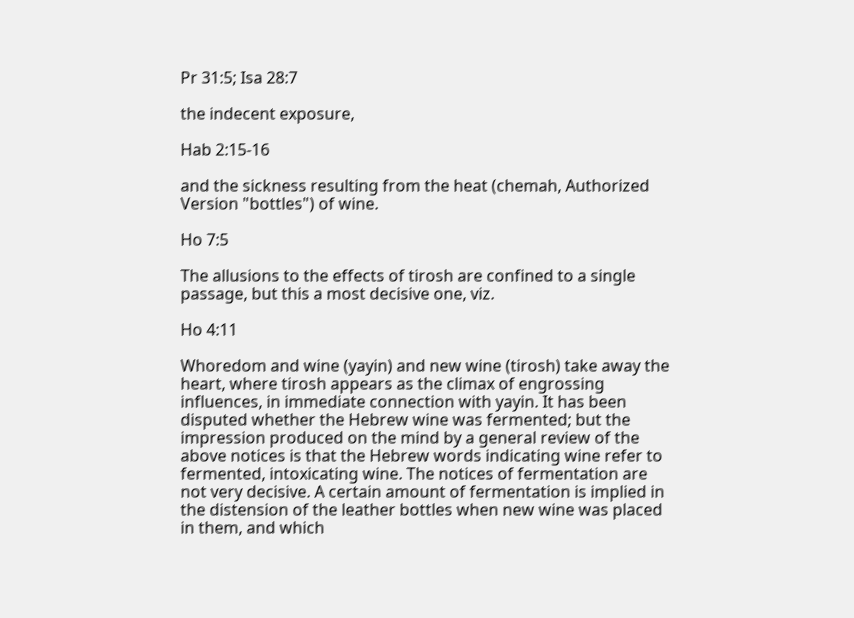Pr 31:5; Isa 28:7

the indecent exposure,

Hab 2:15-16

and the sickness resulting from the heat (chemah, Authorized Version "bottles") of wine.

Ho 7:5

The allusions to the effects of tirosh are confined to a single passage, but this a most decisive one, viz.

Ho 4:11

Whoredom and wine (yayin) and new wine (tirosh) take away the heart, where tirosh appears as the climax of engrossing influences, in immediate connection with yayin. It has been disputed whether the Hebrew wine was fermented; but the impression produced on the mind by a general review of the above notices is that the Hebrew words indicating wine refer to fermented, intoxicating wine. The notices of fermentation are not very decisive. A certain amount of fermentation is implied in the distension of the leather bottles when new wine was placed in them, and which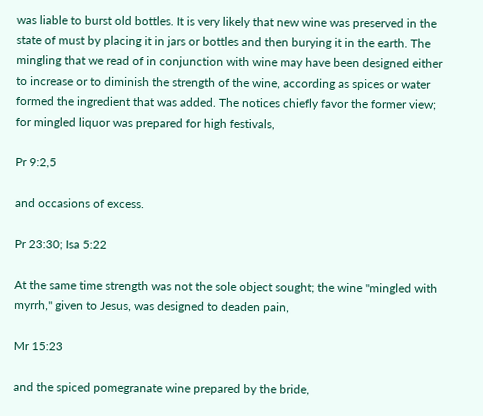was liable to burst old bottles. It is very likely that new wine was preserved in the state of must by placing it in jars or bottles and then burying it in the earth. The mingling that we read of in conjunction with wine may have been designed either to increase or to diminish the strength of the wine, according as spices or water formed the ingredient that was added. The notices chiefly favor the former view; for mingled liquor was prepared for high festivals,

Pr 9:2,5

and occasions of excess.

Pr 23:30; Isa 5:22

At the same time strength was not the sole object sought; the wine "mingled with myrrh," given to Jesus, was designed to deaden pain,

Mr 15:23

and the spiced pomegranate wine prepared by the bride,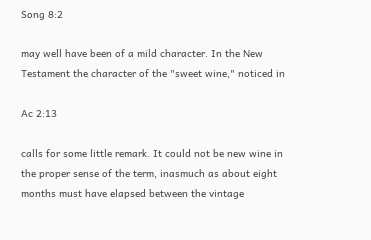Song 8:2

may well have been of a mild character. In the New Testament the character of the "sweet wine," noticed in

Ac 2:13

calls for some little remark. It could not be new wine in the proper sense of the term, inasmuch as about eight months must have elapsed between the vintage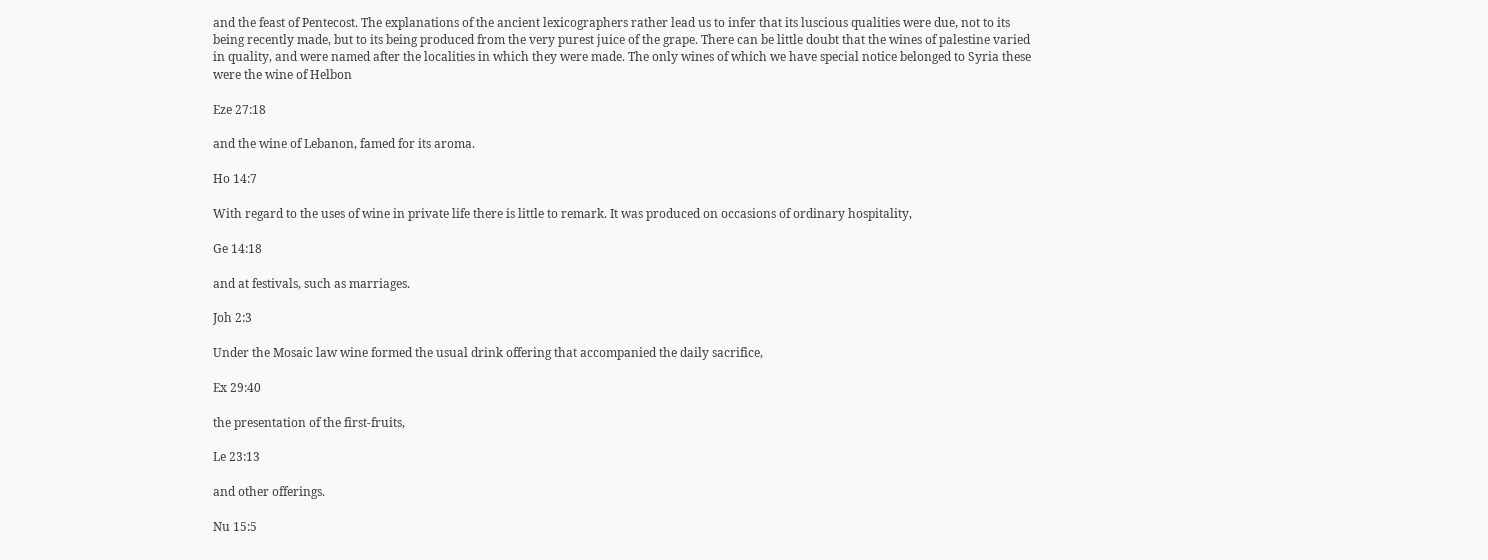and the feast of Pentecost. The explanations of the ancient lexicographers rather lead us to infer that its luscious qualities were due, not to its being recently made, but to its being produced from the very purest juice of the grape. There can be little doubt that the wines of palestine varied in quality, and were named after the localities in which they were made. The only wines of which we have special notice belonged to Syria these were the wine of Helbon

Eze 27:18

and the wine of Lebanon, famed for its aroma.

Ho 14:7

With regard to the uses of wine in private life there is little to remark. It was produced on occasions of ordinary hospitality,

Ge 14:18

and at festivals, such as marriages.

Joh 2:3

Under the Mosaic law wine formed the usual drink offering that accompanied the daily sacrifice,

Ex 29:40

the presentation of the first-fruits,

Le 23:13

and other offerings.

Nu 15:5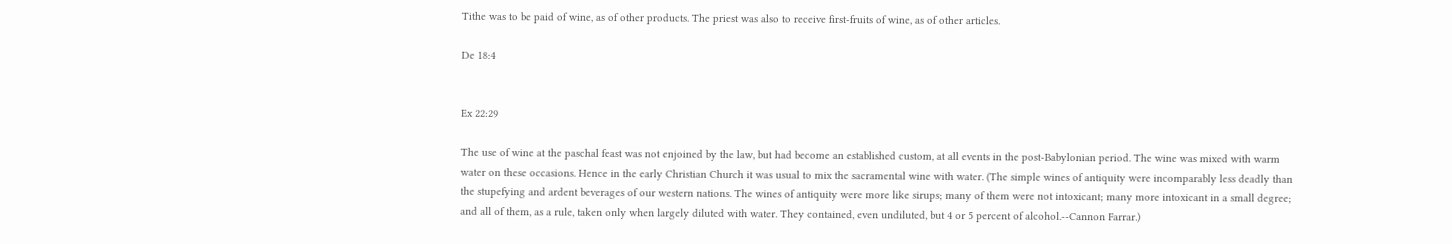Tithe was to be paid of wine, as of other products. The priest was also to receive first-fruits of wine, as of other articles.

De 18:4


Ex 22:29

The use of wine at the paschal feast was not enjoined by the law, but had become an established custom, at all events in the post-Babylonian period. The wine was mixed with warm water on these occasions. Hence in the early Christian Church it was usual to mix the sacramental wine with water. (The simple wines of antiquity were incomparably less deadly than the stupefying and ardent beverages of our western nations. The wines of antiquity were more like sirups; many of them were not intoxicant; many more intoxicant in a small degree; and all of them, as a rule, taken only when largely diluted with water. They contained, even undiluted, but 4 or 5 percent of alcohol.--Cannon Farrar.)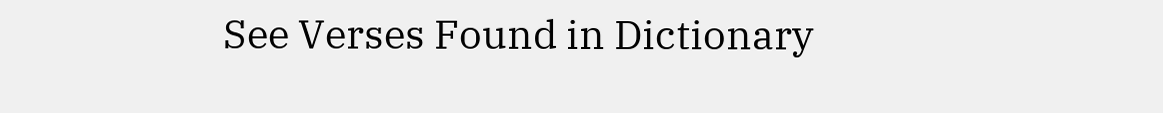See Verses Found in Dictionary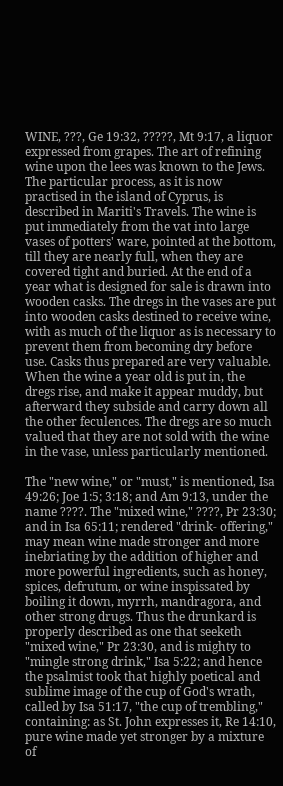WINE, ???, Ge 19:32, ?????, Mt 9:17, a liquor expressed from grapes. The art of refining wine upon the lees was known to the Jews. The particular process, as it is now practised in the island of Cyprus, is described in Mariti's Travels. The wine is put immediately from the vat into large vases of potters' ware, pointed at the bottom, till they are nearly full, when they are covered tight and buried. At the end of a year what is designed for sale is drawn into wooden casks. The dregs in the vases are put into wooden casks destined to receive wine, with as much of the liquor as is necessary to prevent them from becoming dry before use. Casks thus prepared are very valuable. When the wine a year old is put in, the dregs rise, and make it appear muddy, but afterward they subside and carry down all the other feculences. The dregs are so much valued that they are not sold with the wine in the vase, unless particularly mentioned.

The "new wine," or "must," is mentioned, Isa 49:26; Joe 1:5; 3:18; and Am 9:13, under the name ????. The "mixed wine," ????, Pr 23:30; and in Isa 65:11; rendered "drink- offering," may mean wine made stronger and more inebriating by the addition of higher and more powerful ingredients, such as honey, spices, defrutum, or wine inspissated by boiling it down, myrrh, mandragora, and other strong drugs. Thus the drunkard is properly described as one that seeketh "mixed wine," Pr 23:30, and is mighty to "mingle strong drink," Isa 5:22; and hence the psalmist took that highly poetical and sublime image of the cup of God's wrath, called by Isa 51:17, "the cup of trembling," containing: as St. John expresses it, Re 14:10, pure wine made yet stronger by a mixture of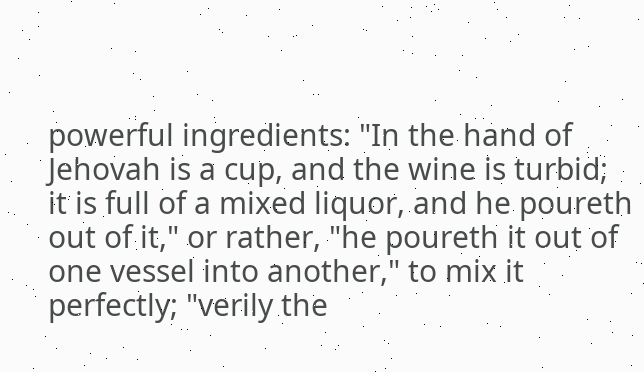powerful ingredients: "In the hand of Jehovah is a cup, and the wine is turbid; it is full of a mixed liquor, and he poureth out of it," or rather, "he poureth it out of one vessel into another," to mix it perfectly; "verily the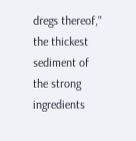dregs thereof," the thickest sediment of the strong ingredients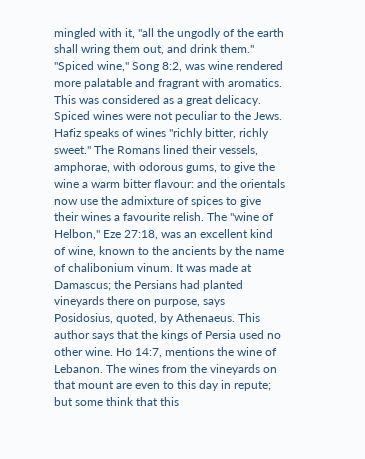mingled with it, "all the ungodly of the earth shall wring them out, and drink them." "Spiced wine," Song 8:2, was wine rendered more palatable and fragrant with aromatics. This was considered as a great delicacy. Spiced wines were not peculiar to the Jews. Hafiz speaks of wines "richly bitter, richly sweet." The Romans lined their vessels, amphorae, with odorous gums, to give the wine a warm bitter flavour: and the orientals now use the admixture of spices to give their wines a favourite relish. The "wine of Helbon," Eze 27:18, was an excellent kind of wine, known to the ancients by the name of chalibonium vinum. It was made at Damascus; the Persians had planted vineyards there on purpose, says Posidosius, quoted, by Athenaeus. This author says that the kings of Persia used no other wine. Ho 14:7, mentions the wine of Lebanon. The wines from the vineyards on that mount are even to this day in repute; but some think that this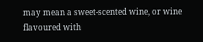may mean a sweet-scented wine, or wine flavoured with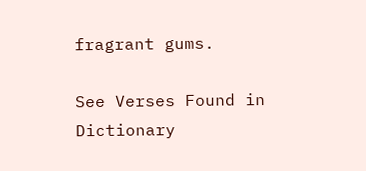fragrant gums.

See Verses Found in Dictionary